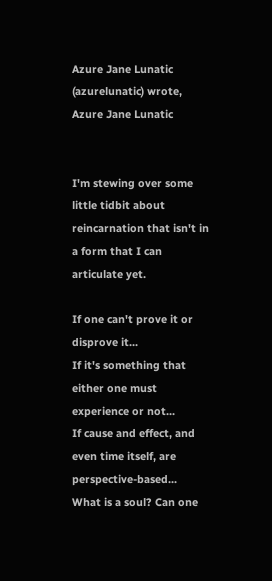Azure Jane Lunatic (azurelunatic) wrote,
Azure Jane Lunatic


I'm stewing over some little tidbit about reincarnation that isn't in a form that I can articulate yet.

If one can't prove it or disprove it...
If it's something that either one must experience or not...
If cause and effect, and even time itself, are perspective-based...
What is a soul? Can one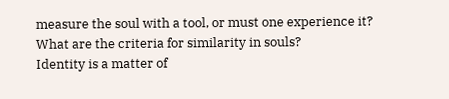measure the soul with a tool, or must one experience it?
What are the criteria for similarity in souls?
Identity is a matter of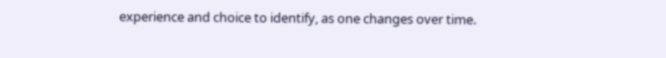experience and choice to identify, as one changes over time.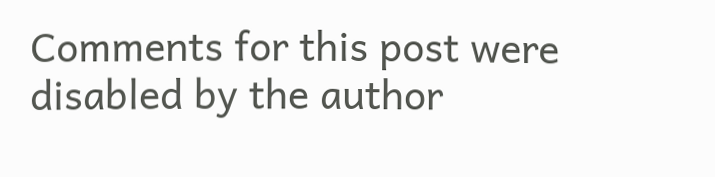Comments for this post were disabled by the author